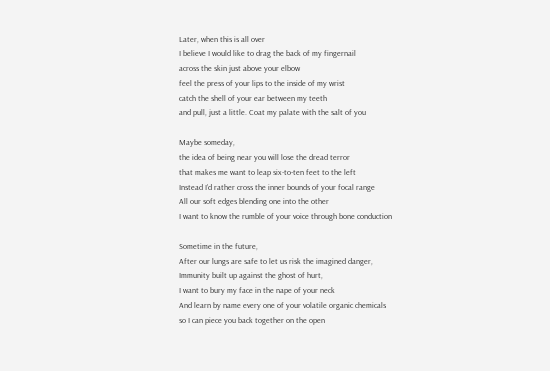Later, when this is all over
I believe I would like to drag the back of my fingernail
across the skin just above your elbow
feel the press of your lips to the inside of my wrist
catch the shell of your ear between my teeth
and pull, just a little. Coat my palate with the salt of you

Maybe someday,
the idea of being near you will lose the dread terror
that makes me want to leap six-to-ten feet to the left
Instead I’d rather cross the inner bounds of your focal range
All our soft edges blending one into the other
I want to know the rumble of your voice through bone conduction

Sometime in the future,
After our lungs are safe to let us risk the imagined danger,
Immunity built up against the ghost of hurt,
I want to bury my face in the nape of your neck
And learn by name every one of your volatile organic chemicals
so I can piece you back together on the open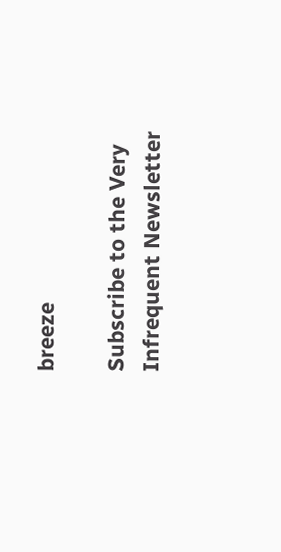breeze

Subscribe to the Very Infrequent Newsletter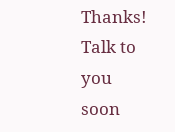Thanks! Talk to you soon